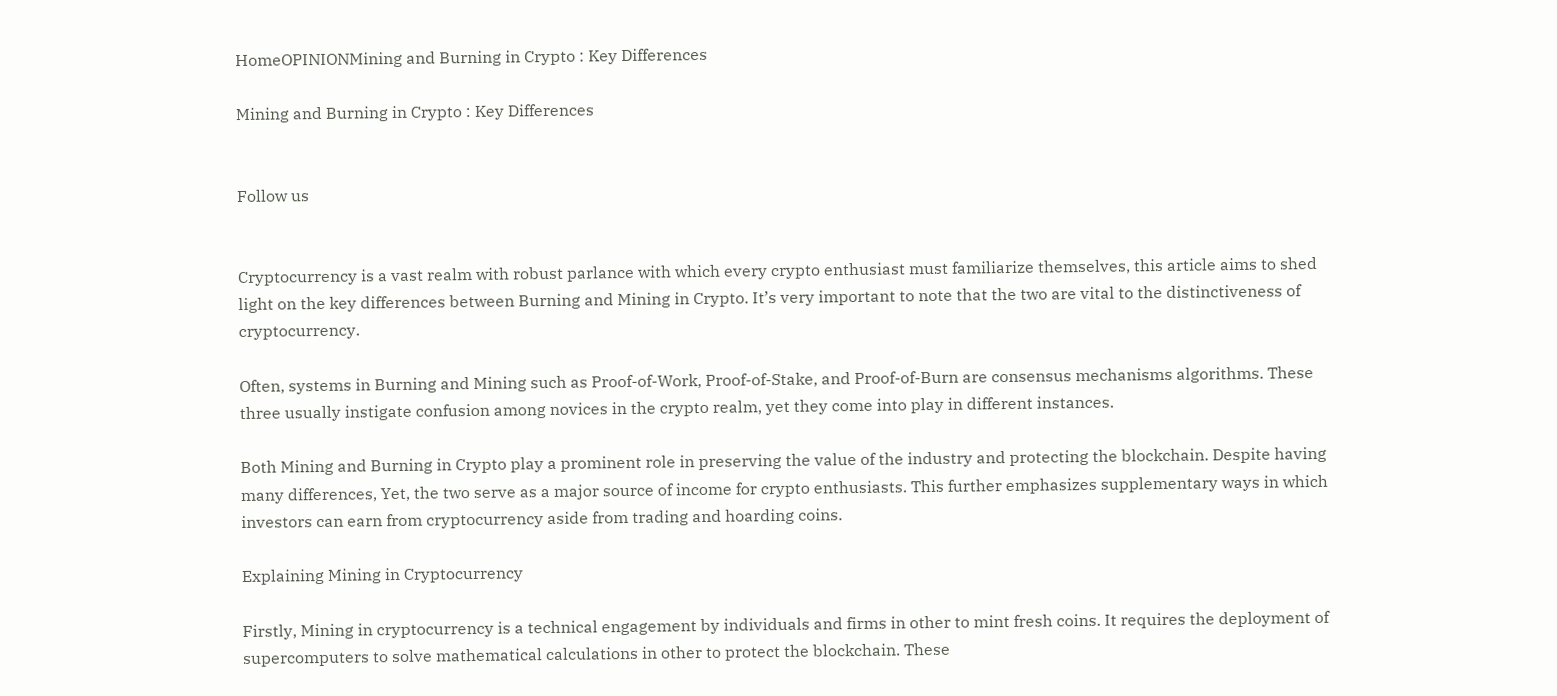HomeOPINIONMining and Burning in Crypto : Key Differences

Mining and Burning in Crypto : Key Differences


Follow us


Cryptocurrency is a vast realm with robust parlance with which every crypto enthusiast must familiarize themselves, this article aims to shed light on the key differences between Burning and Mining in Crypto. It’s very important to note that the two are vital to the distinctiveness of cryptocurrency.

Often, systems in Burning and Mining such as Proof-of-Work, Proof-of-Stake, and Proof-of-Burn are consensus mechanisms algorithms. These three usually instigate confusion among novices in the crypto realm, yet they come into play in different instances.

Both Mining and Burning in Crypto play a prominent role in preserving the value of the industry and protecting the blockchain. Despite having many differences, Yet, the two serve as a major source of income for crypto enthusiasts. This further emphasizes supplementary ways in which investors can earn from cryptocurrency aside from trading and hoarding coins.

Explaining Mining in Cryptocurrency

Firstly, Mining in cryptocurrency is a technical engagement by individuals and firms in other to mint fresh coins. It requires the deployment of supercomputers to solve mathematical calculations in other to protect the blockchain. These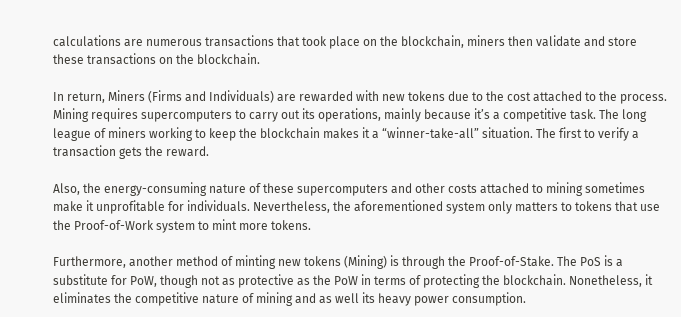calculations are numerous transactions that took place on the blockchain, miners then validate and store these transactions on the blockchain.

In return, Miners (Firms and Individuals) are rewarded with new tokens due to the cost attached to the process. Mining requires supercomputers to carry out its operations, mainly because it’s a competitive task. The long league of miners working to keep the blockchain makes it a “winner-take-all” situation. The first to verify a transaction gets the reward.

Also, the energy-consuming nature of these supercomputers and other costs attached to mining sometimes make it unprofitable for individuals. Nevertheless, the aforementioned system only matters to tokens that use the Proof-of-Work system to mint more tokens.

Furthermore, another method of minting new tokens (Mining) is through the Proof-of-Stake. The PoS is a substitute for PoW, though not as protective as the PoW in terms of protecting the blockchain. Nonetheless, it eliminates the competitive nature of mining and as well its heavy power consumption.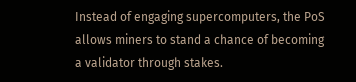Instead of engaging supercomputers, the PoS allows miners to stand a chance of becoming a validator through stakes.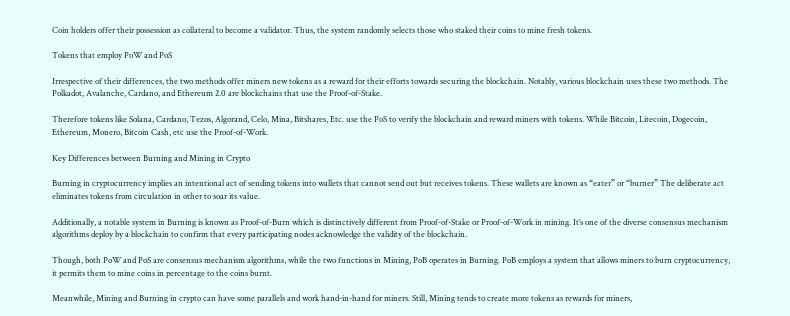Coin holders offer their possession as collateral to become a validator. Thus, the system randomly selects those who staked their coins to mine fresh tokens.

Tokens that employ PoW and PoS

Irrespective of their differences, the two methods offer miners new tokens as a reward for their efforts towards securing the blockchain. Notably, various blockchain uses these two methods. The Polkadot, Avalanche, Cardano, and Ethereum 2.0 are blockchains that use the Proof-of-Stake.

Therefore tokens like Solana, Cardano, Tezos, Algorand, Celo, Mina, Bitshares, Etc. use the PoS to verify the blockchain and reward miners with tokens. While Bitcoin, Litecoin, Dogecoin, Ethereum, Monero, Bitcoin Cash, etc use the Proof-of-Work.

Key Differences between Burning and Mining in Crypto

Burning in cryptocurrency implies an intentional act of sending tokens into wallets that cannot send out but receives tokens. These wallets are known as “eater” or “burner” The deliberate act eliminates tokens from circulation in other to soar its value.

Additionally, a notable system in Burning is known as Proof-of-Burn which is distinctively different from Proof-of-Stake or Proof-of-Work in mining. It’s one of the diverse consensus mechanism algorithms deploy by a blockchain to confirm that every participating nodes acknowledge the validity of the blockchain.

Though, both PoW and PoS are consensus mechanism algorithms, while the two functions in Mining, PoB operates in Burning. PoB employs a system that allows miners to burn cryptocurrency, it permits them to mine coins in percentage to the coins burnt.

Meanwhile, Mining and Burning in crypto can have some parallels and work hand-in-hand for miners. Still, Mining tends to create more tokens as rewards for miners,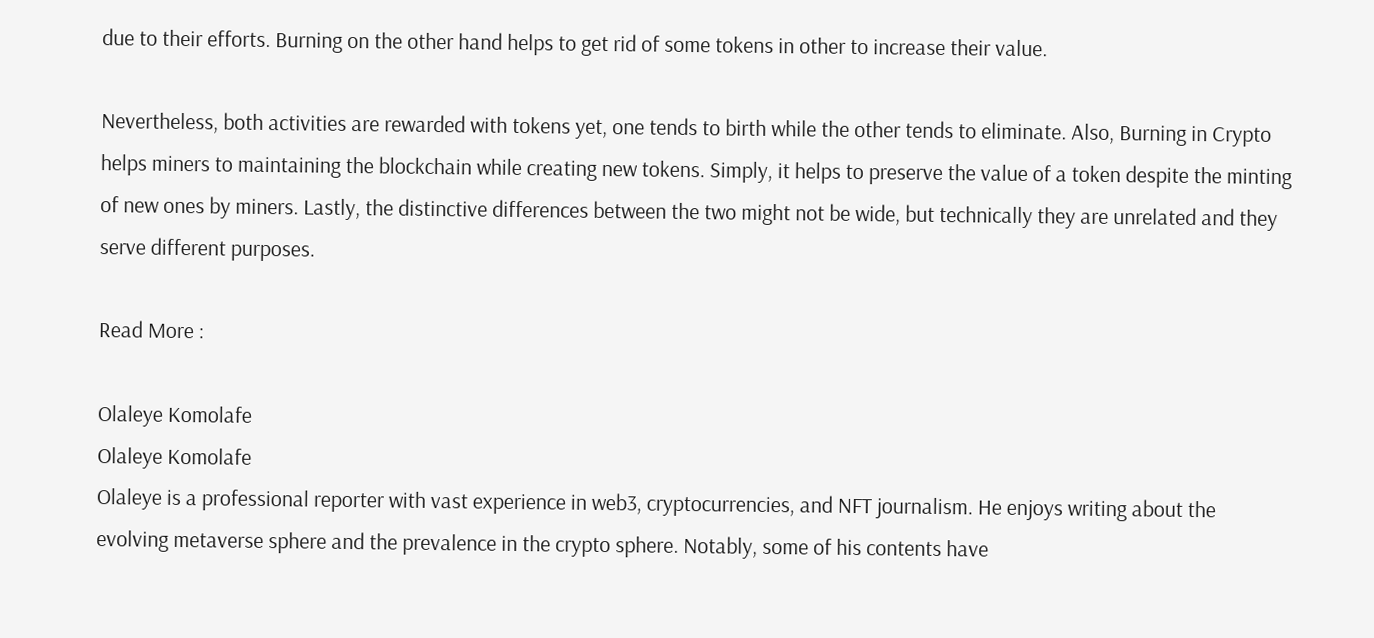due to their efforts. Burning on the other hand helps to get rid of some tokens in other to increase their value.

Nevertheless, both activities are rewarded with tokens yet, one tends to birth while the other tends to eliminate. Also, Burning in Crypto helps miners to maintaining the blockchain while creating new tokens. Simply, it helps to preserve the value of a token despite the minting of new ones by miners. Lastly, the distinctive differences between the two might not be wide, but technically they are unrelated and they serve different purposes.

Read More :

Olaleye Komolafe
Olaleye Komolafe
Olaleye is a professional reporter with vast experience in web3, cryptocurrencies, and NFT journalism. He enjoys writing about the evolving metaverse sphere and the prevalence in the crypto sphere. Notably, some of his contents have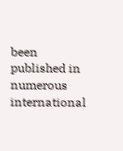been published in numerous international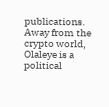publications. Away from the crypto world, Olaleye is a political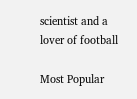scientist and a lover of football

Most Popular